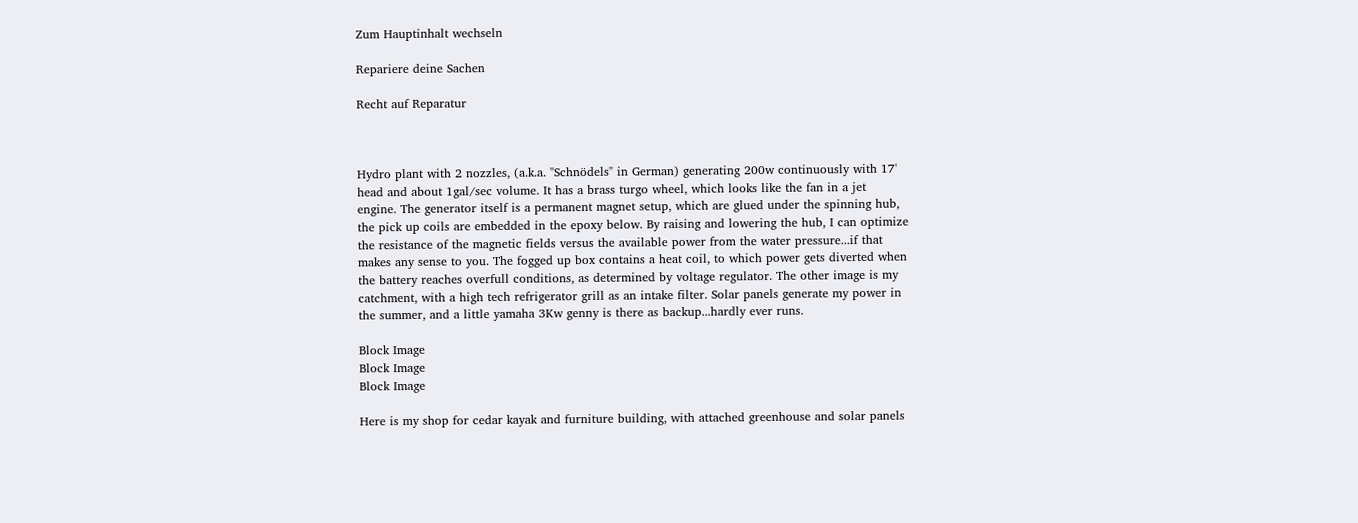Zum Hauptinhalt wechseln

Repariere deine Sachen

Recht auf Reparatur



Hydro plant with 2 nozzles, (a.k.a. "Schnödels" in German) generating 200w continuously with 17' head and about 1gal/sec volume. It has a brass turgo wheel, which looks like the fan in a jet engine. The generator itself is a permanent magnet setup, which are glued under the spinning hub, the pick up coils are embedded in the epoxy below. By raising and lowering the hub, I can optimize the resistance of the magnetic fields versus the available power from the water pressure...if that makes any sense to you. The fogged up box contains a heat coil, to which power gets diverted when the battery reaches overfull conditions, as determined by voltage regulator. The other image is my catchment, with a high tech refrigerator grill as an intake filter. Solar panels generate my power in the summer, and a little yamaha 3Kw genny is there as backup...hardly ever runs.

Block Image
Block Image
Block Image

Here is my shop for cedar kayak and furniture building, with attached greenhouse and solar panels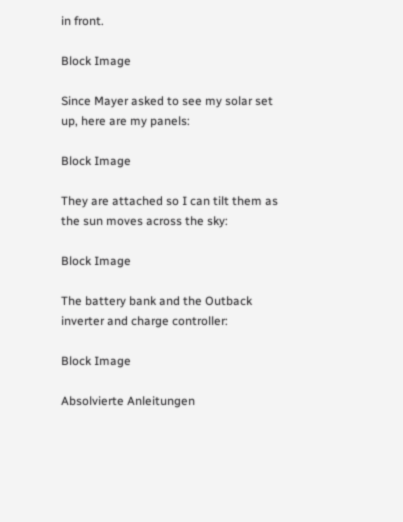in front.

Block Image

Since Mayer asked to see my solar set up, here are my panels:

Block Image

They are attached so I can tilt them as the sun moves across the sky:

Block Image

The battery bank and the Outback inverter and charge controller:

Block Image

Absolvierte Anleitungen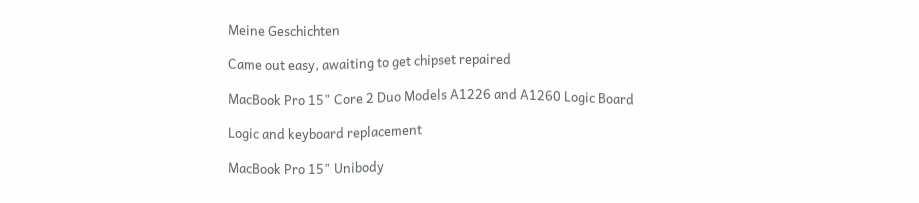Meine Geschichten

Came out easy, awaiting to get chipset repaired

MacBook Pro 15" Core 2 Duo Models A1226 and A1260 Logic Board

Logic and keyboard replacement

MacBook Pro 15" Unibody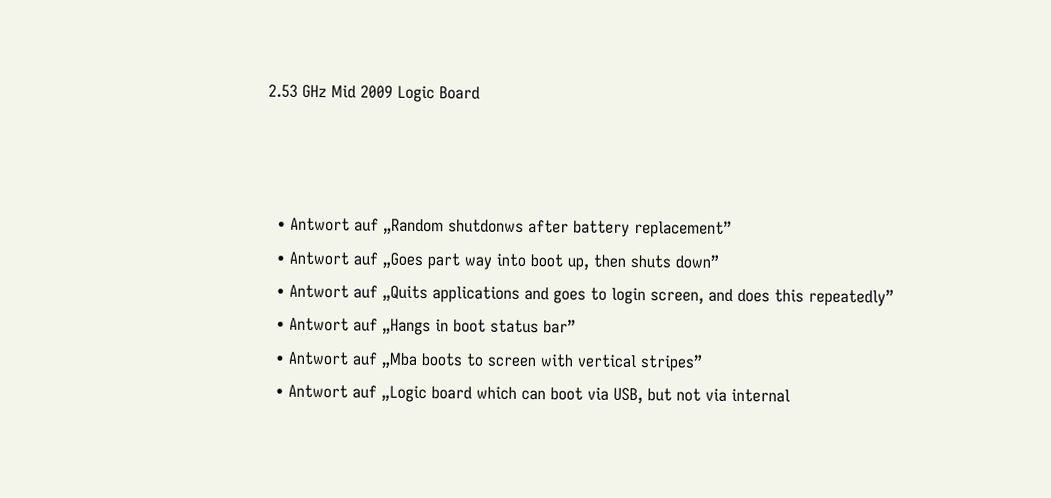2.53 GHz Mid 2009 Logic Board



  • Antwort auf „Random shutdonws after battery replacement”
  • Antwort auf „Goes part way into boot up, then shuts down”
  • Antwort auf „Quits applications and goes to login screen, and does this repeatedly”
  • Antwort auf „Hangs in boot status bar”
  • Antwort auf „Mba boots to screen with vertical stripes”
  • Antwort auf „Logic board which can boot via USB, but not via internal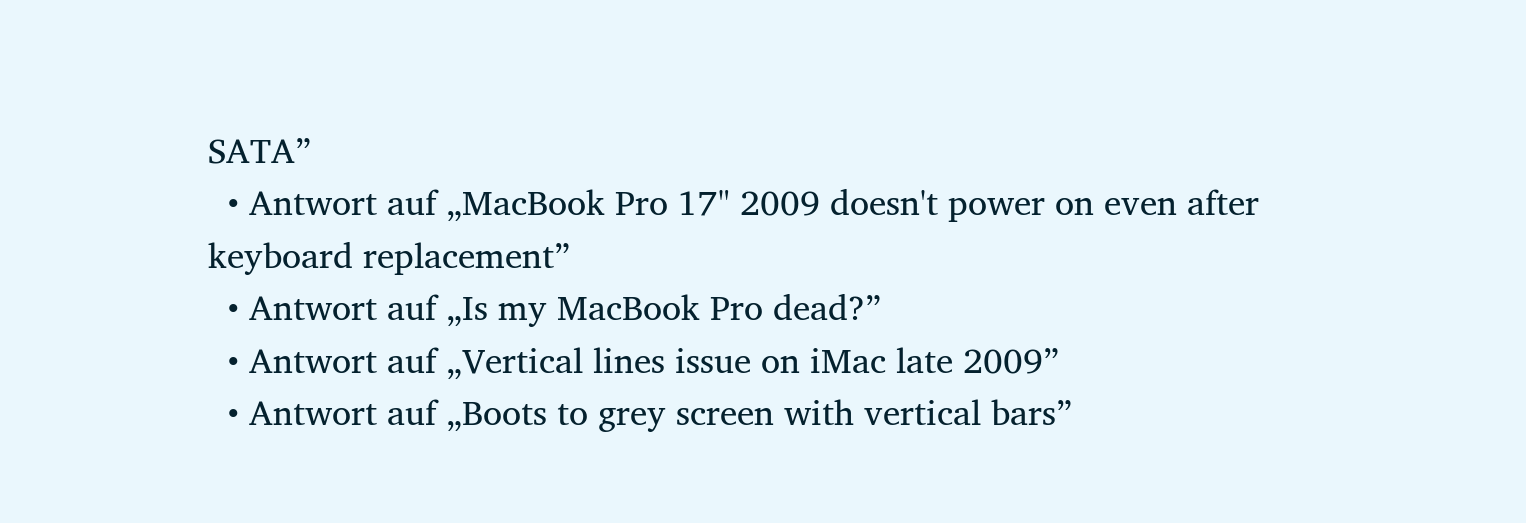SATA”
  • Antwort auf „MacBook Pro 17" 2009 doesn't power on even after keyboard replacement”
  • Antwort auf „Is my MacBook Pro dead?”
  • Antwort auf „Vertical lines issue on iMac late 2009”
  • Antwort auf „Boots to grey screen with vertical bars”